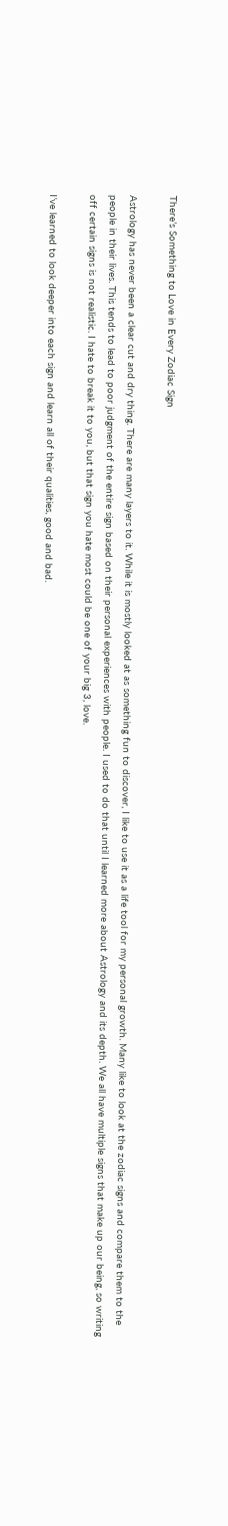There’s Something to Love in Every Zodiac Sign

Astrology has never been a clear cut and dry thing. There are many layers to it. While it is mostly looked at as something fun to discover, I like to use it as a life tool for my personal growth. Many like to look at the zodiac signs and compare them to the people in their lives. This tends to lead to poor judgment of the entire sign based on their personal experiences with people. I used to do that until I learned more about Astrology and its depth. We all have multiple signs that make up our being, so writing off certain signs is not realistic. I hate to break it to you, but that sign you hate most could be one of your big 3, love.

I’ve learned to look deeper into each sign and learn all of their qualities, good and bad.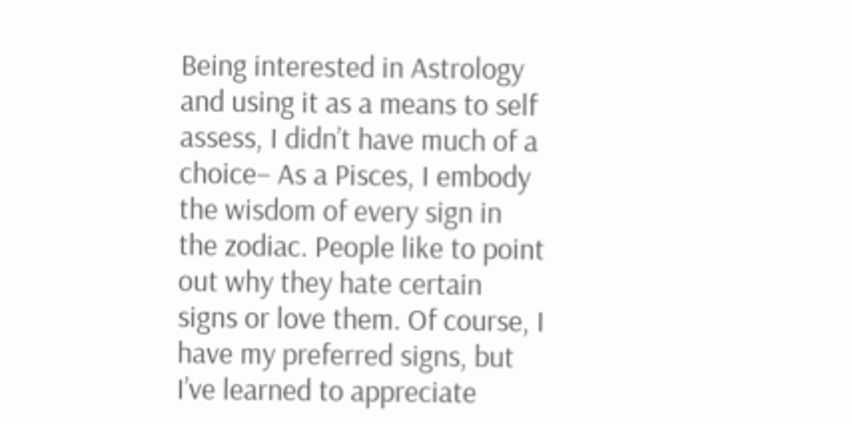Being interested in Astrology and using it as a means to self assess, I didn’t have much of a choice– As a Pisces, I embody the wisdom of every sign in the zodiac. People like to point out why they hate certain signs or love them. Of course, I have my preferred signs, but I’ve learned to appreciate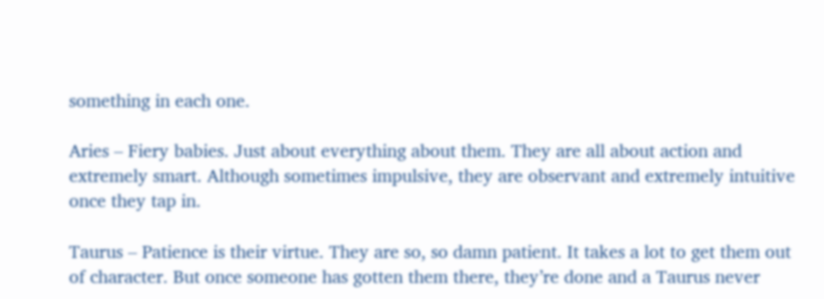something in each one.

Aries – Fiery babies. Just about everything about them. They are all about action and extremely smart. Although sometimes impulsive, they are observant and extremely intuitive once they tap in.

Taurus – Patience is their virtue. They are so, so damn patient. It takes a lot to get them out of character. But once someone has gotten them there, they’re done and a Taurus never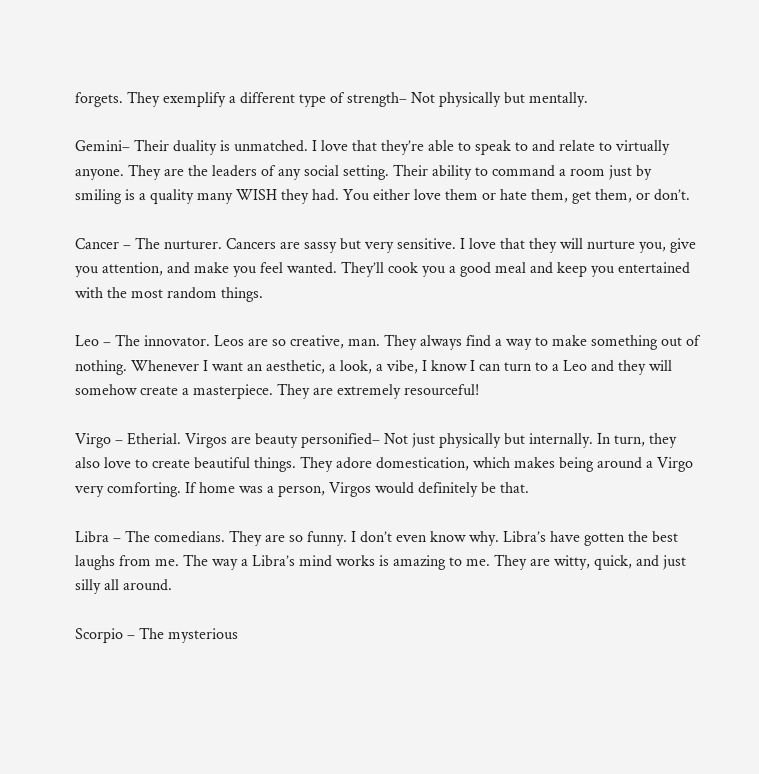forgets. They exemplify a different type of strength– Not physically but mentally.

Gemini– Their duality is unmatched. I love that they’re able to speak to and relate to virtually anyone. They are the leaders of any social setting. Their ability to command a room just by smiling is a quality many WISH they had. You either love them or hate them, get them, or don’t.

Cancer – The nurturer. Cancers are sassy but very sensitive. I love that they will nurture you, give you attention, and make you feel wanted. They’ll cook you a good meal and keep you entertained with the most random things.

Leo – The innovator. Leos are so creative, man. They always find a way to make something out of nothing. Whenever I want an aesthetic, a look, a vibe, I know I can turn to a Leo and they will somehow create a masterpiece. They are extremely resourceful!

Virgo – Etherial. Virgos are beauty personified– Not just physically but internally. In turn, they also love to create beautiful things. They adore domestication, which makes being around a Virgo very comforting. If home was a person, Virgos would definitely be that.

Libra – The comedians. They are so funny. I don’t even know why. Libra’s have gotten the best laughs from me. The way a Libra’s mind works is amazing to me. They are witty, quick, and just silly all around.

Scorpio – The mysterious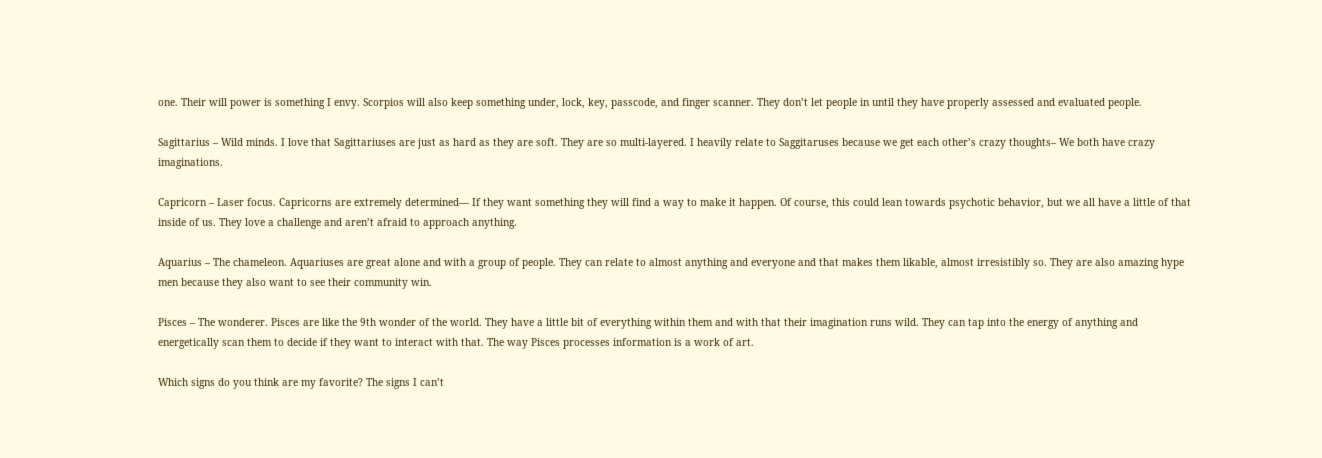one. Their will power is something I envy. Scorpios will also keep something under, lock, key, passcode, and finger scanner. They don’t let people in until they have properly assessed and evaluated people.

Sagittarius – Wild minds. I love that Sagittariuses are just as hard as they are soft. They are so multi-layered. I heavily relate to Saggitaruses because we get each other’s crazy thoughts– We both have crazy imaginations.

Capricorn – Laser focus. Capricorns are extremely determined— If they want something they will find a way to make it happen. Of course, this could lean towards psychotic behavior, but we all have a little of that inside of us. They love a challenge and aren’t afraid to approach anything.

Aquarius – The chameleon. Aquariuses are great alone and with a group of people. They can relate to almost anything and everyone and that makes them likable, almost irresistibly so. They are also amazing hype men because they also want to see their community win.

Pisces – The wonderer. Pisces are like the 9th wonder of the world. They have a little bit of everything within them and with that their imagination runs wild. They can tap into the energy of anything and energetically scan them to decide if they want to interact with that. The way Pisces processes information is a work of art.

Which signs do you think are my favorite? The signs I can’t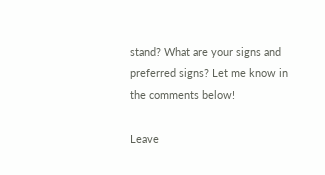stand? What are your signs and preferred signs? Let me know in the comments below!

Leave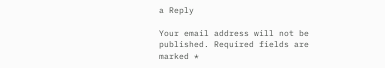a Reply

Your email address will not be published. Required fields are marked *